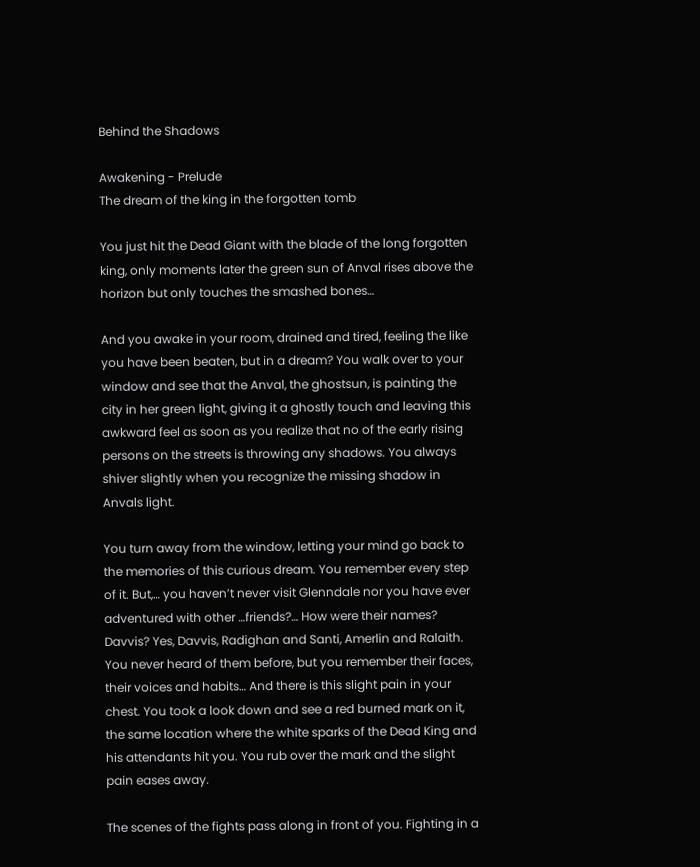Behind the Shadows

Awakening - Prelude
The dream of the king in the forgotten tomb

You just hit the Dead Giant with the blade of the long forgotten king, only moments later the green sun of Anval rises above the horizon but only touches the smashed bones…

And you awake in your room, drained and tired, feeling the like you have been beaten, but in a dream? You walk over to your window and see that the Anval, the ghostsun, is painting the city in her green light, giving it a ghostly touch and leaving this awkward feel as soon as you realize that no of the early rising persons on the streets is throwing any shadows. You always shiver slightly when you recognize the missing shadow in Anvals light.

You turn away from the window, letting your mind go back to the memories of this curious dream. You remember every step of it. But,… you haven’t never visit Glenndale nor you have ever adventured with other …friends?… How were their names? Davvis? Yes, Davvis, Radighan and Santi, Amerlin and Ralaith. You never heard of them before, but you remember their faces, their voices and habits… And there is this slight pain in your chest. You took a look down and see a red burned mark on it, the same location where the white sparks of the Dead King and his attendants hit you. You rub over the mark and the slight pain eases away.

The scenes of the fights pass along in front of you. Fighting in a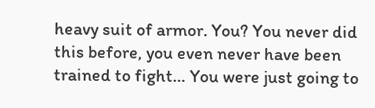heavy suit of armor. You? You never did this before, you even never have been trained to fight… You were just going to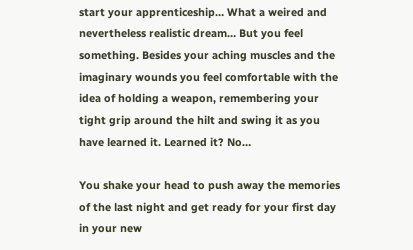start your apprenticeship… What a weired and nevertheless realistic dream… But you feel something. Besides your aching muscles and the imaginary wounds you feel comfortable with the idea of holding a weapon, remembering your tight grip around the hilt and swing it as you have learned it. Learned it? No…

You shake your head to push away the memories of the last night and get ready for your first day in your new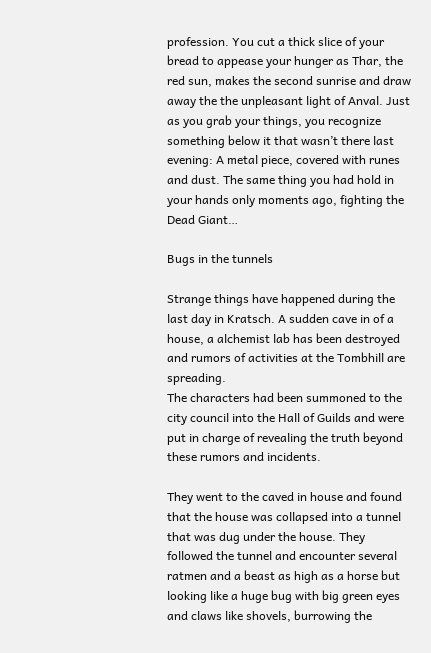profession. You cut a thick slice of your bread to appease your hunger as Thar, the red sun, makes the second sunrise and draw away the the unpleasant light of Anval. Just as you grab your things, you recognize something below it that wasn’t there last evening: A metal piece, covered with runes and dust. The same thing you had hold in your hands only moments ago, fighting the Dead Giant…

Bugs in the tunnels

Strange things have happened during the last day in Kratsch. A sudden cave in of a house, a alchemist lab has been destroyed and rumors of activities at the Tombhill are spreading.
The characters had been summoned to the city council into the Hall of Guilds and were put in charge of revealing the truth beyond these rumors and incidents.

They went to the caved in house and found that the house was collapsed into a tunnel that was dug under the house. They followed the tunnel and encounter several ratmen and a beast as high as a horse but looking like a huge bug with big green eyes and claws like shovels, burrowing the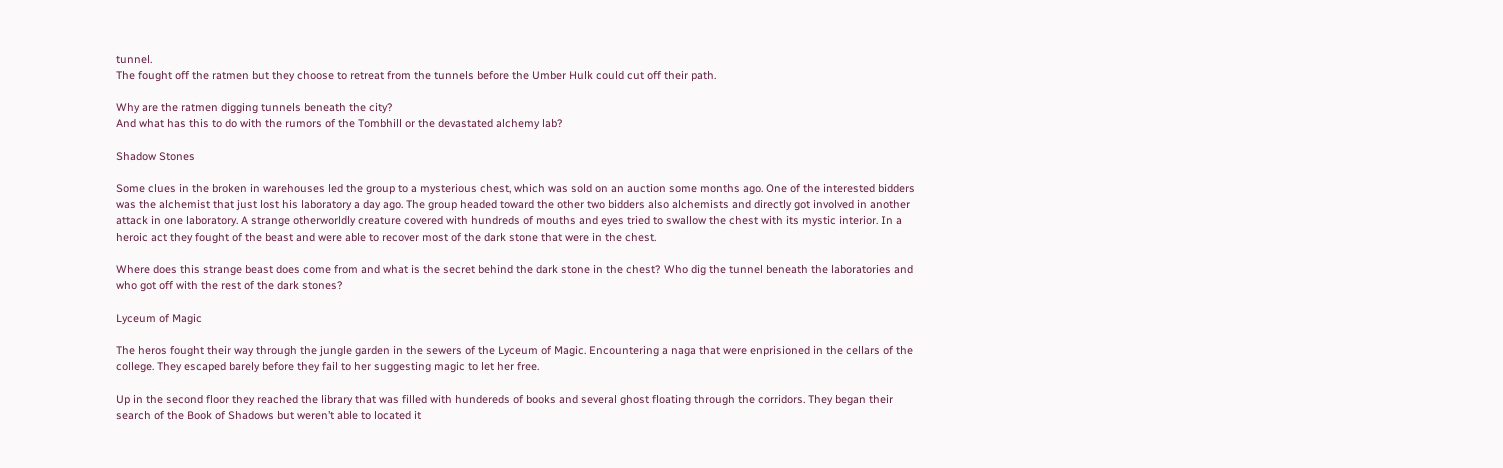tunnel.
The fought off the ratmen but they choose to retreat from the tunnels before the Umber Hulk could cut off their path.

Why are the ratmen digging tunnels beneath the city?
And what has this to do with the rumors of the Tombhill or the devastated alchemy lab?

Shadow Stones

Some clues in the broken in warehouses led the group to a mysterious chest, which was sold on an auction some months ago. One of the interested bidders was the alchemist that just lost his laboratory a day ago. The group headed toward the other two bidders also alchemists and directly got involved in another attack in one laboratory. A strange otherworldly creature covered with hundreds of mouths and eyes tried to swallow the chest with its mystic interior. In a heroic act they fought of the beast and were able to recover most of the dark stone that were in the chest.

Where does this strange beast does come from and what is the secret behind the dark stone in the chest? Who dig the tunnel beneath the laboratories and who got off with the rest of the dark stones?

Lyceum of Magic

The heros fought their way through the jungle garden in the sewers of the Lyceum of Magic. Encountering a naga that were enprisioned in the cellars of the college. They escaped barely before they fail to her suggesting magic to let her free.

Up in the second floor they reached the library that was filled with hundereds of books and several ghost floating through the corridors. They began their search of the Book of Shadows but weren’t able to located it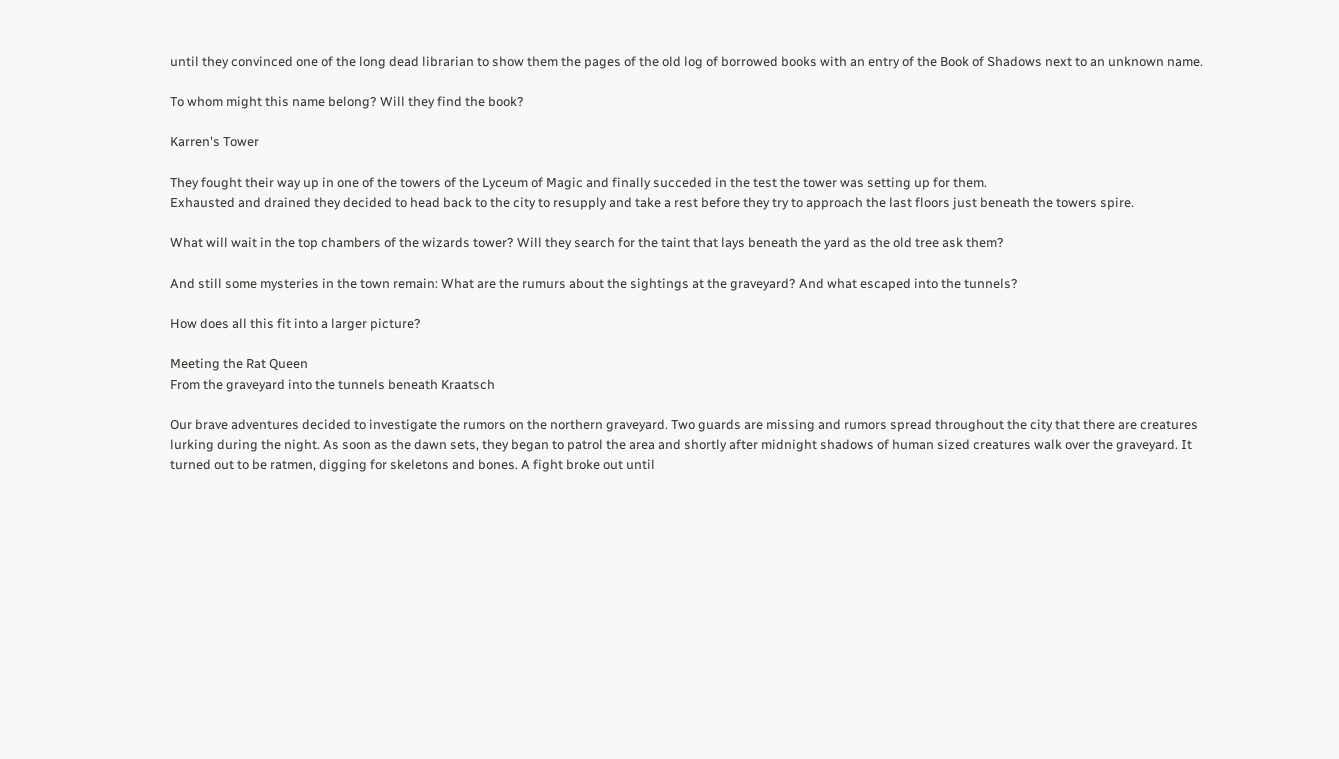until they convinced one of the long dead librarian to show them the pages of the old log of borrowed books with an entry of the Book of Shadows next to an unknown name.

To whom might this name belong? Will they find the book?

Karren's Tower

They fought their way up in one of the towers of the Lyceum of Magic and finally succeded in the test the tower was setting up for them.
Exhausted and drained they decided to head back to the city to resupply and take a rest before they try to approach the last floors just beneath the towers spire.

What will wait in the top chambers of the wizards tower? Will they search for the taint that lays beneath the yard as the old tree ask them?

And still some mysteries in the town remain: What are the rumurs about the sightings at the graveyard? And what escaped into the tunnels?

How does all this fit into a larger picture?

Meeting the Rat Queen
From the graveyard into the tunnels beneath Kraatsch

Our brave adventures decided to investigate the rumors on the northern graveyard. Two guards are missing and rumors spread throughout the city that there are creatures lurking during the night. As soon as the dawn sets, they began to patrol the area and shortly after midnight shadows of human sized creatures walk over the graveyard. It turned out to be ratmen, digging for skeletons and bones. A fight broke out until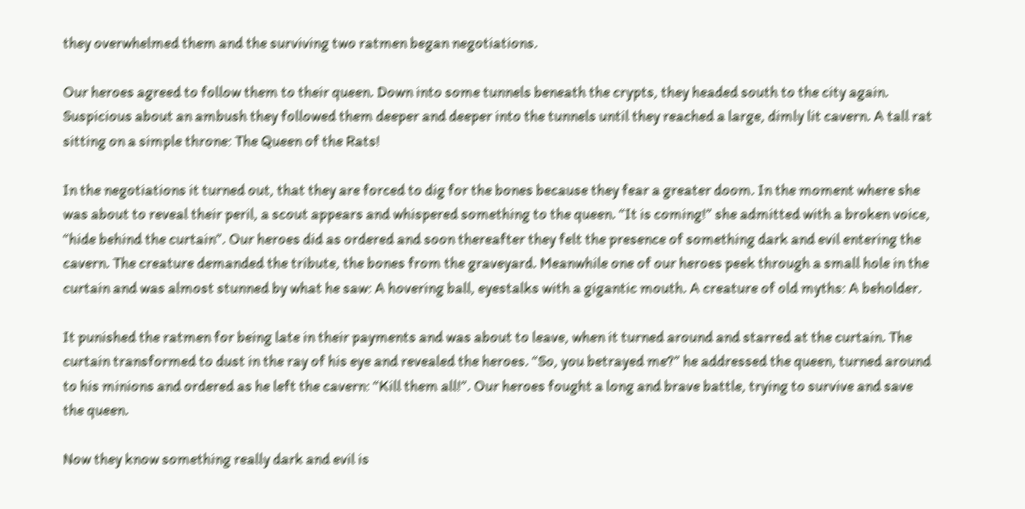they overwhelmed them and the surviving two ratmen began negotiations.

Our heroes agreed to follow them to their queen. Down into some tunnels beneath the crypts, they headed south to the city again. Suspicious about an ambush they followed them deeper and deeper into the tunnels until they reached a large, dimly lit cavern. A tall rat sitting on a simple throne: The Queen of the Rats!

In the negotiations it turned out, that they are forced to dig for the bones because they fear a greater doom. In the moment where she was about to reveal their peril, a scout appears and whispered something to the queen. “It is coming!” she admitted with a broken voice, “hide behind the curtain”. Our heroes did as ordered and soon thereafter they felt the presence of something dark and evil entering the cavern. The creature demanded the tribute, the bones from the graveyard. Meanwhile one of our heroes peek through a small hole in the curtain and was almost stunned by what he saw: A hovering ball, eyestalks with a gigantic mouth. A creature of old myths: A beholder.

It punished the ratmen for being late in their payments and was about to leave, when it turned around and starred at the curtain. The curtain transformed to dust in the ray of his eye and revealed the heroes. “So, you betrayed me?” he addressed the queen, turned around to his minions and ordered as he left the cavern: “Kill them all!”. Our heroes fought a long and brave battle, trying to survive and save the queen.

Now they know something really dark and evil is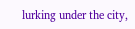lurking under the city,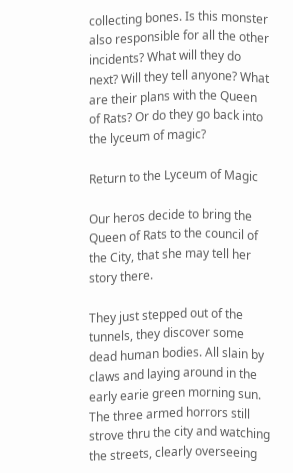collecting bones. Is this monster also responsible for all the other incidents? What will they do next? Will they tell anyone? What are their plans with the Queen of Rats? Or do they go back into the lyceum of magic?

Return to the Lyceum of Magic

Our heros decide to bring the Queen of Rats to the council of the City, that she may tell her story there.

They just stepped out of the tunnels, they discover some dead human bodies. All slain by claws and laying around in the early earie green morning sun. The three armed horrors still strove thru the city and watching the streets, clearly overseeing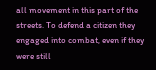all movement in this part of the streets. To defend a citizen they engaged into combat, even if they were still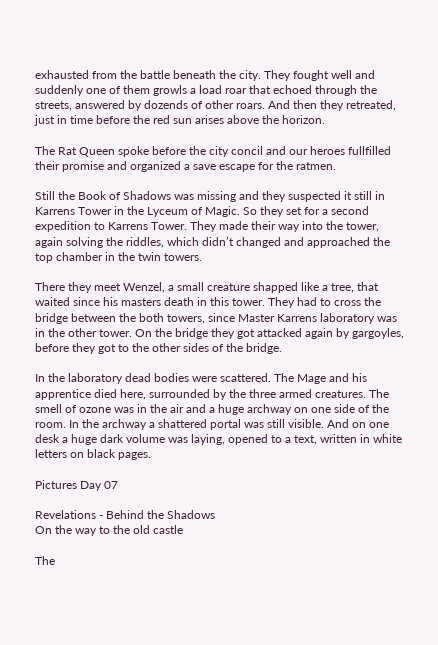exhausted from the battle beneath the city. They fought well and suddenly one of them growls a load roar that echoed through the streets, answered by dozends of other roars. And then they retreated, just in time before the red sun arises above the horizon.

The Rat Queen spoke before the city concil and our heroes fullfilled their promise and organized a save escape for the ratmen.

Still the Book of Shadows was missing and they suspected it still in Karrens Tower in the Lyceum of Magic. So they set for a second expedition to Karrens Tower. They made their way into the tower, again solving the riddles, which didn’t changed and approached the top chamber in the twin towers.

There they meet Wenzel, a small creature shapped like a tree, that waited since his masters death in this tower. They had to cross the bridge between the both towers, since Master Karrens laboratory was in the other tower. On the bridge they got attacked again by gargoyles, before they got to the other sides of the bridge.

In the laboratory dead bodies were scattered. The Mage and his apprentice died here, surrounded by the three armed creatures. The smell of ozone was in the air and a huge archway on one side of the room. In the archway a shattered portal was still visible. And on one desk a huge dark volume was laying, opened to a text, written in white letters on black pages.

Pictures Day 07

Revelations - Behind the Shadows
On the way to the old castle

The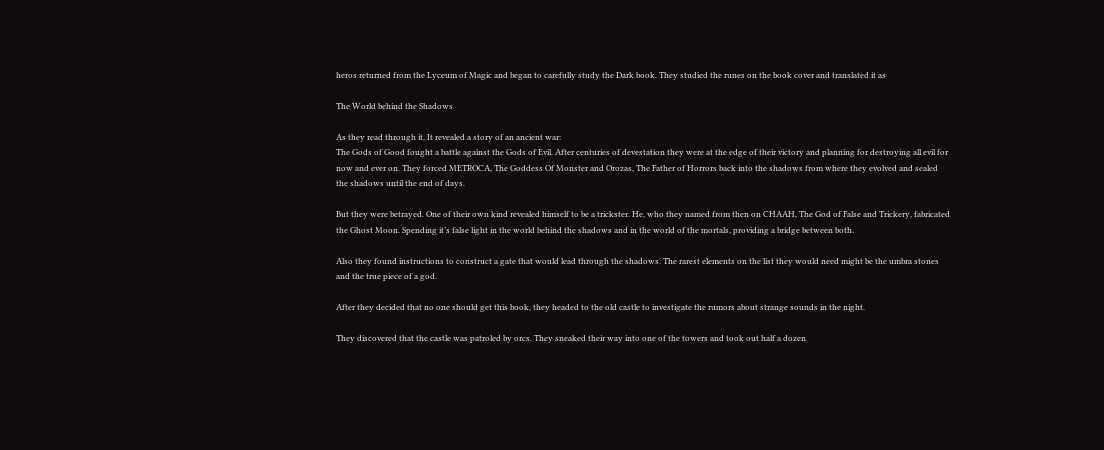heros returned from the Lyceum of Magic and began to carefully study the Dark book. They studied the runes on the book cover and translated it as

The World behind the Shadows

As they read through it, It revealed a story of an ancient war:
The Gods of Good fought a battle against the Gods of Evil. After centuries of devestation they were at the edge of their victory and planning for destroying all evil for now and ever on. They forced METROCA, The Goddess Of Monster and Orozas, The Father of Horrors back into the shadows from where they evolved and sealed the shadows until the end of days.

But they were betrayed. One of their own kind revealed himself to be a trickster. He, who they named from then on CHAAH, The God of False and Trickery, fabricated the Ghost Moon. Spending it’s false light in the world behind the shadows and in the world of the mortals, providing a bridge between both.

Also they found instructions to construct a gate that would lead through the shadows. The rarest elements on the list they would need might be the umbra stones and the true piece of a god.

After they decided that no one should get this book, they headed to the old castle to investigate the rumors about strange sounds in the night.

They discovered that the castle was patroled by orcs. They sneaked their way into one of the towers and took out half a dozen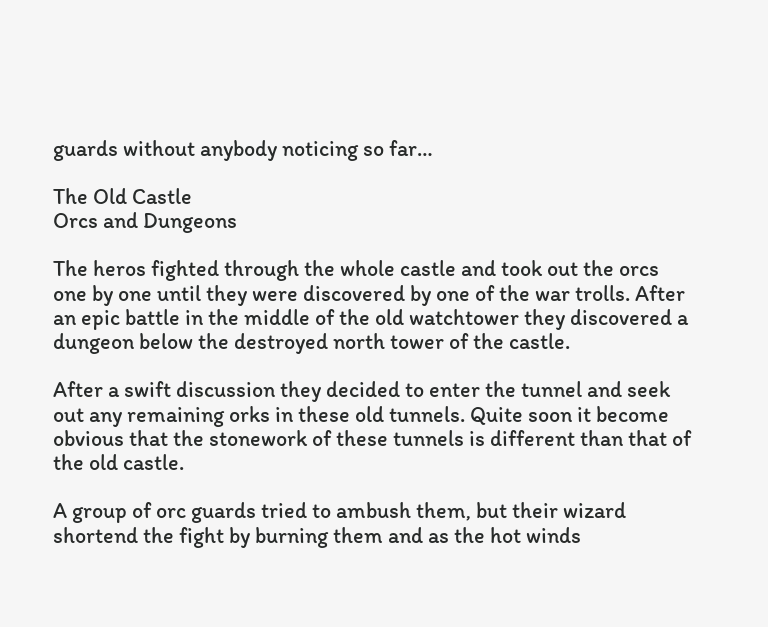guards without anybody noticing so far…

The Old Castle
Orcs and Dungeons

The heros fighted through the whole castle and took out the orcs one by one until they were discovered by one of the war trolls. After an epic battle in the middle of the old watchtower they discovered a dungeon below the destroyed north tower of the castle.

After a swift discussion they decided to enter the tunnel and seek out any remaining orks in these old tunnels. Quite soon it become obvious that the stonework of these tunnels is different than that of the old castle.

A group of orc guards tried to ambush them, but their wizard shortend the fight by burning them and as the hot winds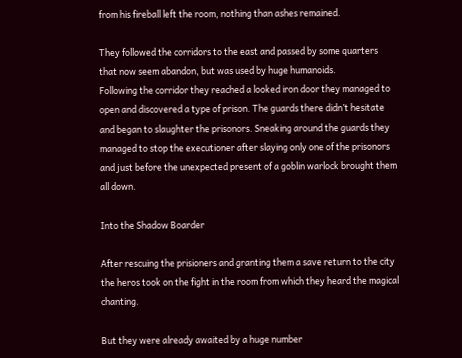from his fireball left the room, nothing than ashes remained.

They followed the corridors to the east and passed by some quarters that now seem abandon, but was used by huge humanoids.
Following the corridor they reached a looked iron door they managed to open and discovered a type of prison. The guards there didn’t hesitate and began to slaughter the prisonors. Sneaking around the guards they managed to stop the executioner after slaying only one of the prisonors and just before the unexpected present of a goblin warlock brought them all down.

Into the Shadow Boarder

After rescuing the prisioners and granting them a save return to the city the heros took on the fight in the room from which they heard the magical chanting.

But they were already awaited by a huge number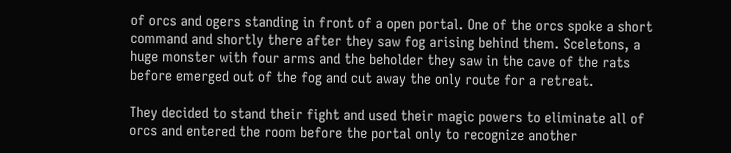of orcs and ogers standing in front of a open portal. One of the orcs spoke a short command and shortly there after they saw fog arising behind them. Sceletons, a huge monster with four arms and the beholder they saw in the cave of the rats before emerged out of the fog and cut away the only route for a retreat.

They decided to stand their fight and used their magic powers to eliminate all of orcs and entered the room before the portal only to recognize another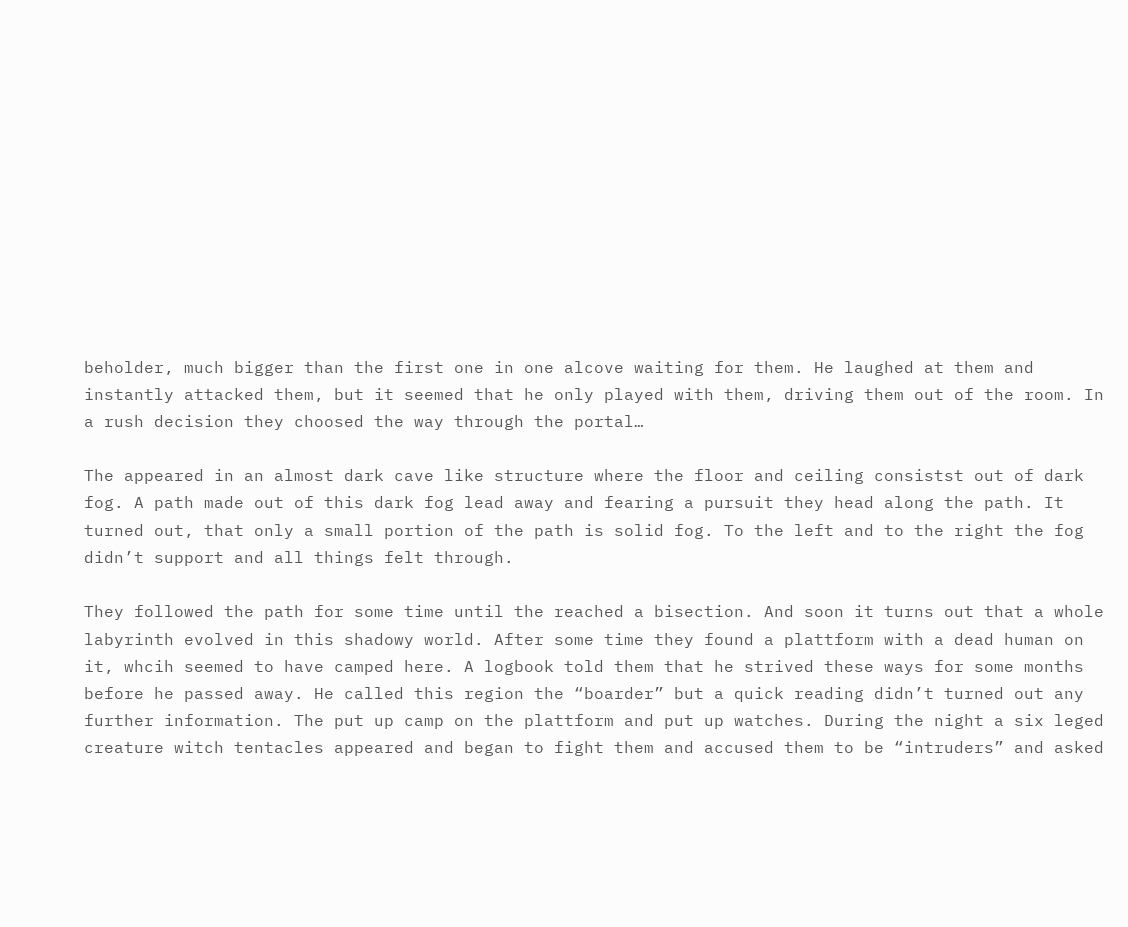beholder, much bigger than the first one in one alcove waiting for them. He laughed at them and instantly attacked them, but it seemed that he only played with them, driving them out of the room. In a rush decision they choosed the way through the portal…

The appeared in an almost dark cave like structure where the floor and ceiling consistst out of dark fog. A path made out of this dark fog lead away and fearing a pursuit they head along the path. It turned out, that only a small portion of the path is solid fog. To the left and to the right the fog didn’t support and all things felt through.

They followed the path for some time until the reached a bisection. And soon it turns out that a whole labyrinth evolved in this shadowy world. After some time they found a plattform with a dead human on it, whcih seemed to have camped here. A logbook told them that he strived these ways for some months before he passed away. He called this region the “boarder” but a quick reading didn’t turned out any further information. The put up camp on the plattform and put up watches. During the night a six leged creature witch tentacles appeared and began to fight them and accused them to be “intruders” and asked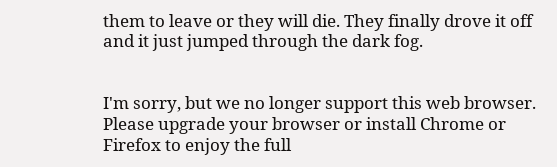them to leave or they will die. They finally drove it off and it just jumped through the dark fog.


I'm sorry, but we no longer support this web browser. Please upgrade your browser or install Chrome or Firefox to enjoy the full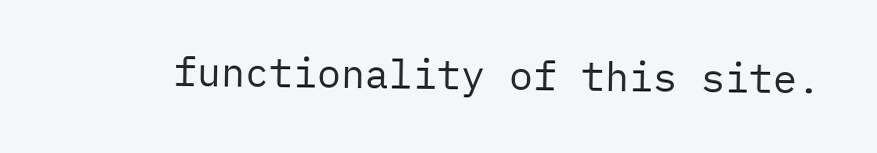functionality of this site.